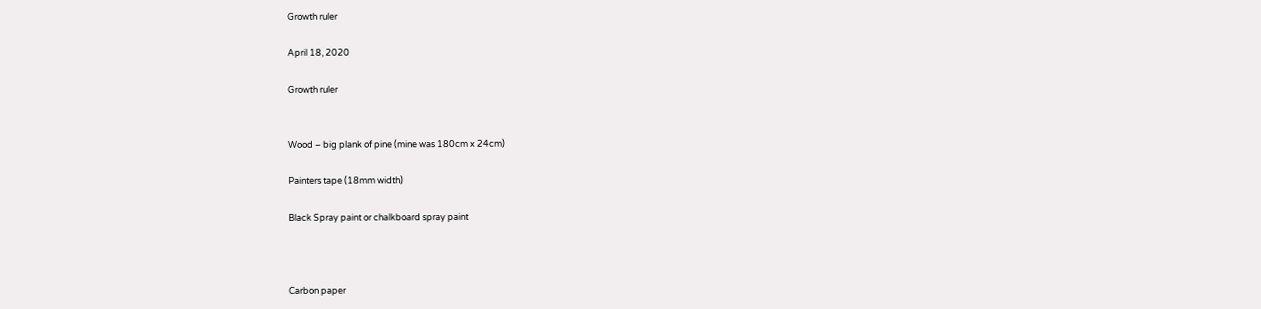Growth ruler

April 18, 2020

Growth ruler


Wood – big plank of pine (mine was 180cm x 24cm)

Painters tape (18mm width)

Black Spray paint or chalkboard spray paint



Carbon paper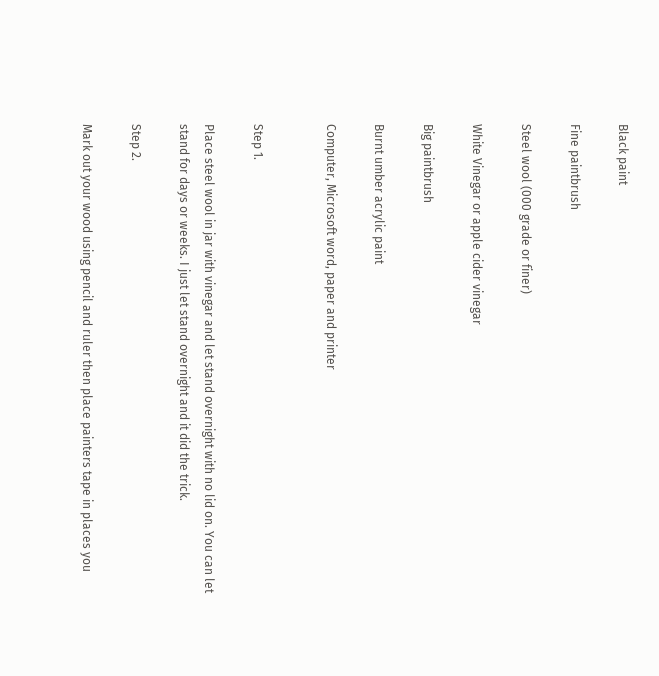Black paint

Fine paintbrush

Steel wool (000 grade or finer)

White Vinegar or apple cider vinegar

Big paintbrush

Burnt umber acrylic paint

Computer, Microsoft word, paper and printer


Step 1.

Place steel wool in jar with vinegar and let stand overnight with no lid on. You can let stand for days or weeks. I just let stand overnight and it did the trick.

Step 2.

Mark out your wood using pencil and ruler then place painters tape in places you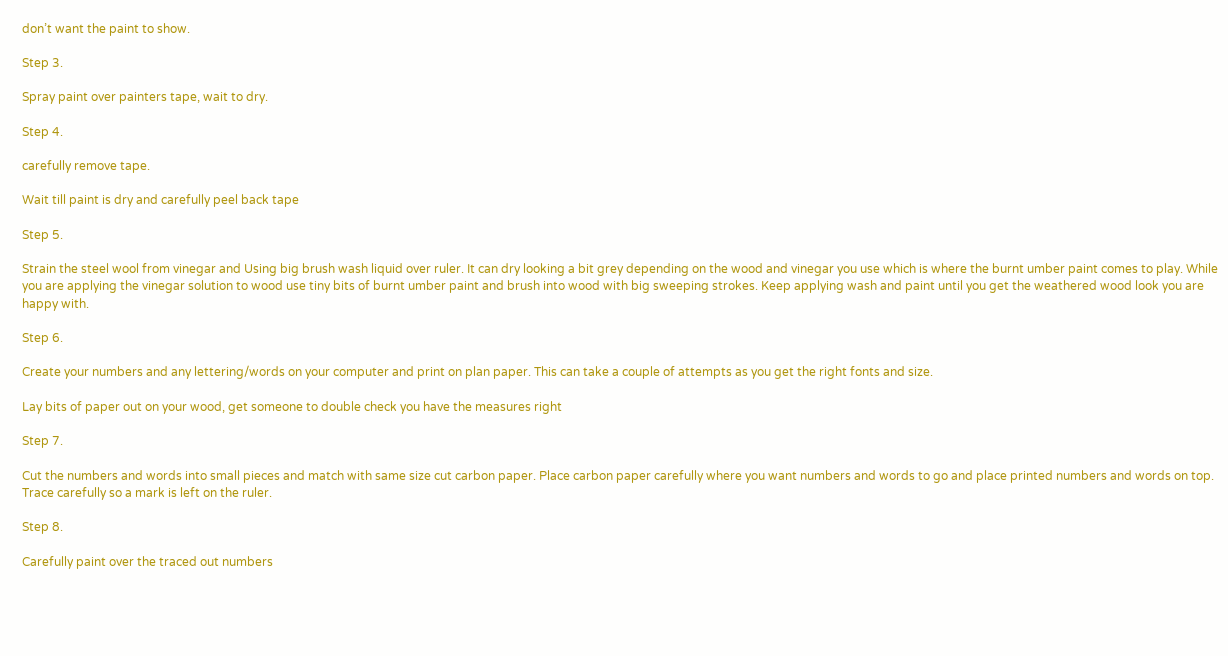don’t want the paint to show.

Step 3.

Spray paint over painters tape, wait to dry.

Step 4.

carefully remove tape.

Wait till paint is dry and carefully peel back tape

Step 5.

Strain the steel wool from vinegar and Using big brush wash liquid over ruler. It can dry looking a bit grey depending on the wood and vinegar you use which is where the burnt umber paint comes to play. While you are applying the vinegar solution to wood use tiny bits of burnt umber paint and brush into wood with big sweeping strokes. Keep applying wash and paint until you get the weathered wood look you are happy with.

Step 6.

Create your numbers and any lettering/words on your computer and print on plan paper. This can take a couple of attempts as you get the right fonts and size.

Lay bits of paper out on your wood, get someone to double check you have the measures right

Step 7.

Cut the numbers and words into small pieces and match with same size cut carbon paper. Place carbon paper carefully where you want numbers and words to go and place printed numbers and words on top. Trace carefully so a mark is left on the ruler.

Step 8.

Carefully paint over the traced out numbers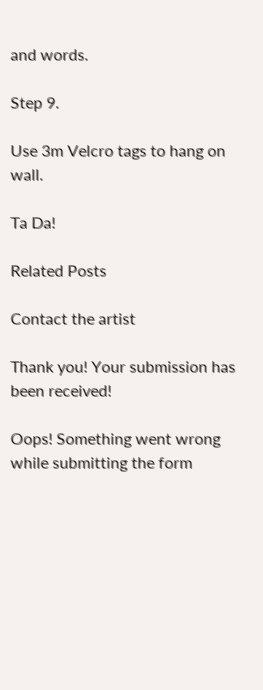and words.

Step 9.

Use 3m Velcro tags to hang on wall.

Ta Da!

Related Posts

Contact the artist

Thank you! Your submission has been received!

Oops! Something went wrong while submitting the form